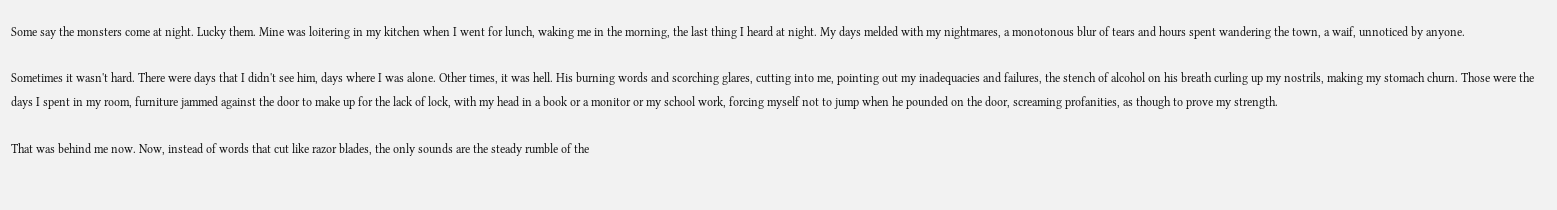Some say the monsters come at night. Lucky them. Mine was loitering in my kitchen when I went for lunch, waking me in the morning, the last thing I heard at night. My days melded with my nightmares, a monotonous blur of tears and hours spent wandering the town, a waif, unnoticed by anyone.

Sometimes it wasn't hard. There were days that I didn't see him, days where I was alone. Other times, it was hell. His burning words and scorching glares, cutting into me, pointing out my inadequacies and failures, the stench of alcohol on his breath curling up my nostrils, making my stomach churn. Those were the days I spent in my room, furniture jammed against the door to make up for the lack of lock, with my head in a book or a monitor or my school work, forcing myself not to jump when he pounded on the door, screaming profanities, as though to prove my strength.

That was behind me now. Now, instead of words that cut like razor blades, the only sounds are the steady rumble of the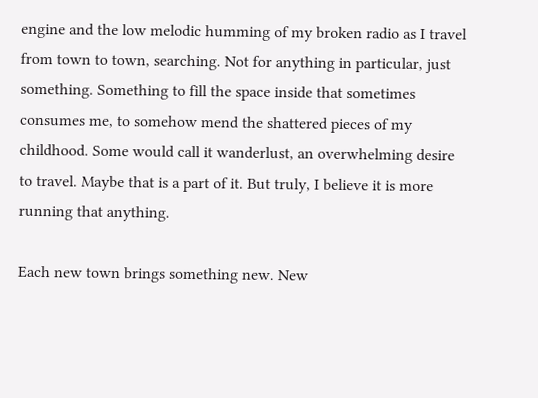engine and the low melodic humming of my broken radio as I travel from town to town, searching. Not for anything in particular, just something. Something to fill the space inside that sometimes consumes me, to somehow mend the shattered pieces of my childhood. Some would call it wanderlust, an overwhelming desire to travel. Maybe that is a part of it. But truly, I believe it is more running that anything.

Each new town brings something new. New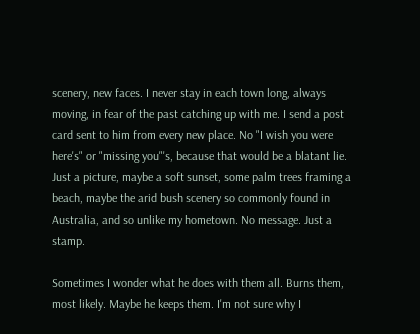scenery, new faces. I never stay in each town long, always moving, in fear of the past catching up with me. I send a post card sent to him from every new place. No "I wish you were here's" or "missing you"'s, because that would be a blatant lie. Just a picture, maybe a soft sunset, some palm trees framing a beach, maybe the arid bush scenery so commonly found in Australia, and so unlike my hometown. No message. Just a stamp.

Sometimes I wonder what he does with them all. Burns them, most likely. Maybe he keeps them. I'm not sure why I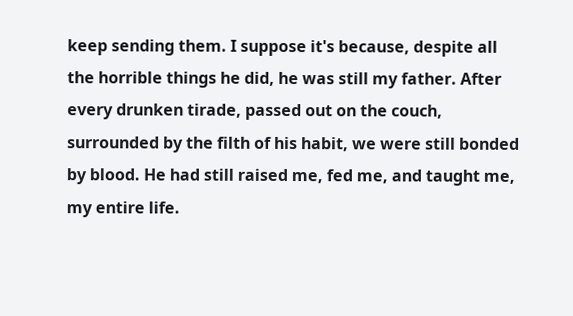keep sending them. I suppose it's because, despite all the horrible things he did, he was still my father. After every drunken tirade, passed out on the couch, surrounded by the filth of his habit, we were still bonded by blood. He had still raised me, fed me, and taught me, my entire life.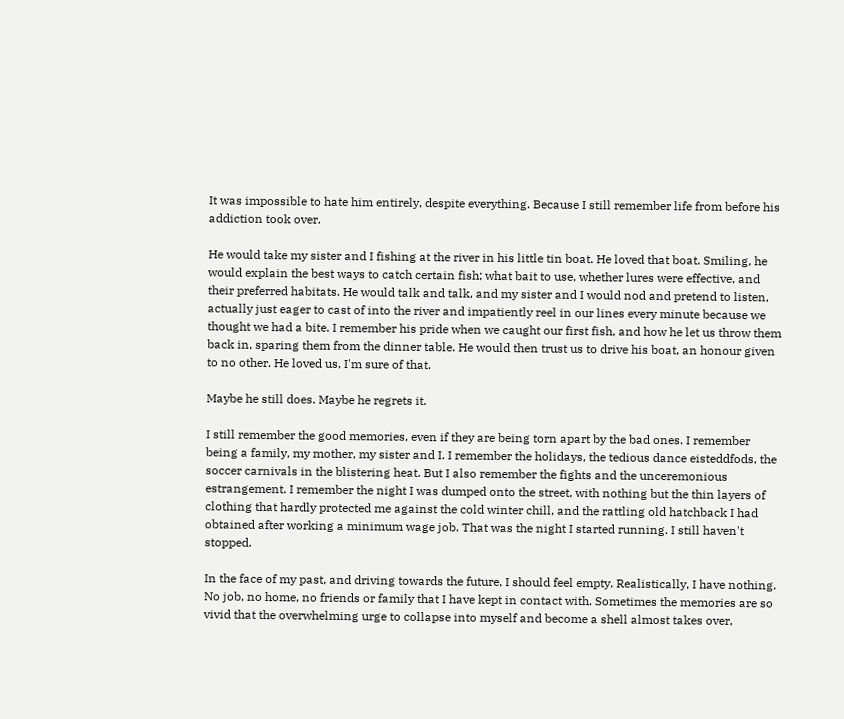It was impossible to hate him entirely, despite everything. Because I still remember life from before his addiction took over.

He would take my sister and I fishing at the river in his little tin boat. He loved that boat. Smiling, he would explain the best ways to catch certain fish; what bait to use, whether lures were effective, and their preferred habitats. He would talk and talk, and my sister and I would nod and pretend to listen, actually just eager to cast of into the river and impatiently reel in our lines every minute because we thought we had a bite. I remember his pride when we caught our first fish, and how he let us throw them back in, sparing them from the dinner table. He would then trust us to drive his boat, an honour given to no other. He loved us, I'm sure of that.

Maybe he still does. Maybe he regrets it.

I still remember the good memories, even if they are being torn apart by the bad ones. I remember being a family, my mother, my sister and I. I remember the holidays, the tedious dance eisteddfods, the soccer carnivals in the blistering heat. But I also remember the fights and the unceremonious estrangement. I remember the night I was dumped onto the street, with nothing but the thin layers of clothing that hardly protected me against the cold winter chill, and the rattling old hatchback I had obtained after working a minimum wage job. That was the night I started running. I still haven't stopped.

In the face of my past, and driving towards the future, I should feel empty. Realistically, I have nothing. No job, no home, no friends or family that I have kept in contact with. Sometimes the memories are so vivid that the overwhelming urge to collapse into myself and become a shell almost takes over,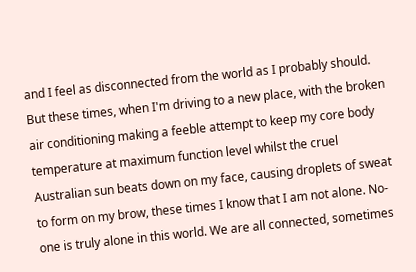and I feel as disconnected from the world as I probably should. But these times, when I'm driving to a new place, with the broken air conditioning making a feeble attempt to keep my core body temperature at maximum function level whilst the cruel Australian sun beats down on my face, causing droplets of sweat to form on my brow, these times I know that I am not alone. No-one is truly alone in this world. We are all connected, sometimes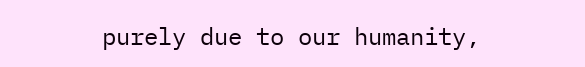purely due to our humanity,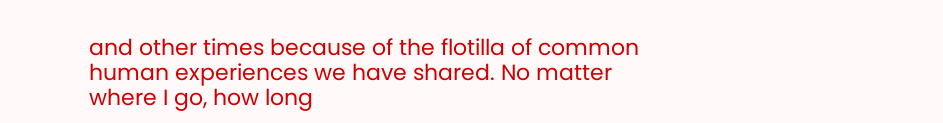and other times because of the flotilla of common human experiences we have shared. No matter where I go, how long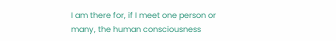I am there for, if I meet one person or many, the human consciousness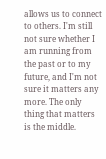allows us to connect to others. I'm still not sure whether I am running from the past or to my future, and I'm not sure it matters any more. The only thing that matters is the middle.